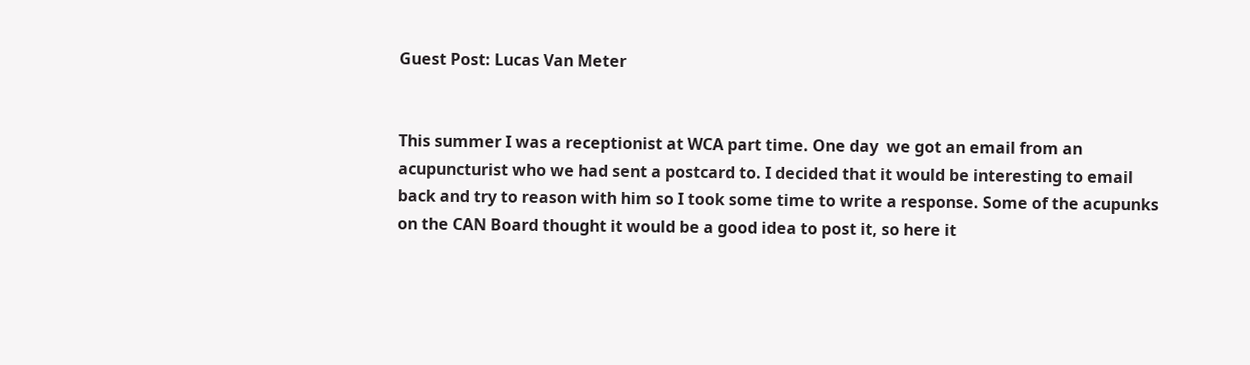Guest Post: Lucas Van Meter


This summer I was a receptionist at WCA part time. One day  we got an email from an acupuncturist who we had sent a postcard to. I decided that it would be interesting to email back and try to reason with him so I took some time to write a response. Some of the acupunks on the CAN Board thought it would be a good idea to post it, so here it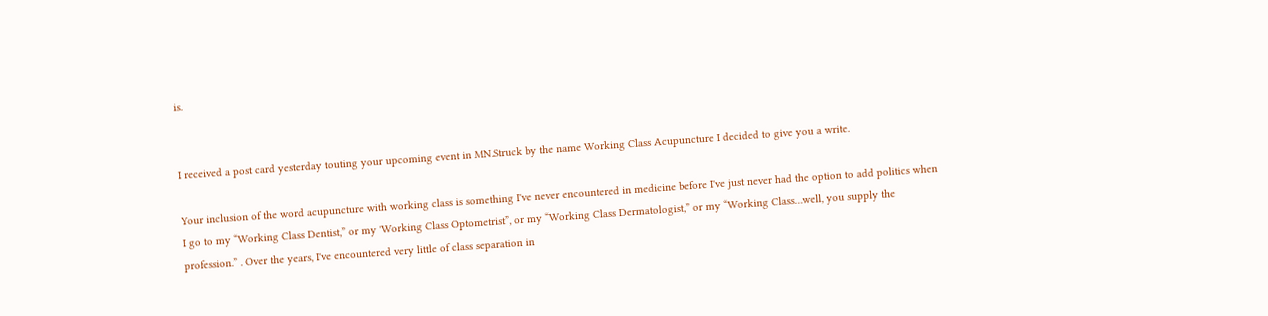is.


I received a post card yesterday touting your upcoming event in MN.Struck by the name Working Class Acupuncture I decided to give you a write.

Your inclusion of the word acupuncture with working class is something I've never encountered in medicine before I've just never had the option to add politics when I go to my “Working Class Dentist,” or my 'Working Class Optometrist”, or my “Working Class Dermatologist,” or my “Working Class…well, you supply the profession.” . Over the years, I've encountered very little of class separation in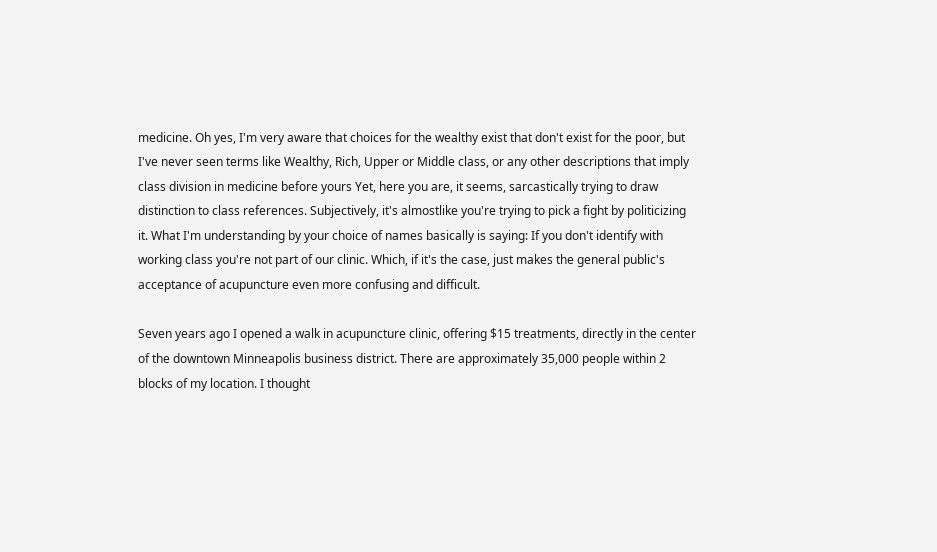medicine. Oh yes, I'm very aware that choices for the wealthy exist that don't exist for the poor, but I've never seen terms like Wealthy, Rich, Upper or Middle class, or any other descriptions that imply class division in medicine before yours Yet, here you are, it seems, sarcastically trying to draw distinction to class references. Subjectively, it's almostlike you're trying to pick a fight by politicizing it. What I'm understanding by your choice of names basically is saying: If you don't identify with working class you're not part of our clinic. Which, if it's the case, just makes the general public's acceptance of acupuncture even more confusing and difficult.

Seven years ago I opened a walk in acupuncture clinic, offering $15 treatments, directly in the center of the downtown Minneapolis business district. There are approximately 35,000 people within 2 blocks of my location. I thought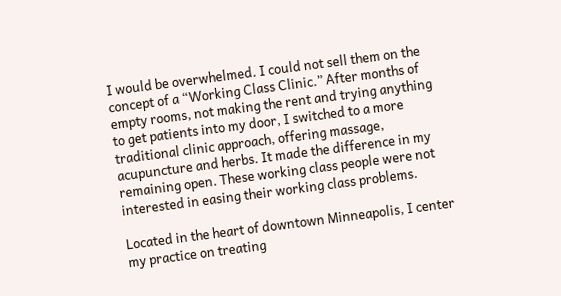I would be overwhelmed. I could not sell them on the concept of a “Working Class Clinic.” After months of empty rooms, not making the rent and trying anything to get patients into my door, I switched to a more traditional clinic approach, offering massage, acupuncture and herbs. It made the difference in my remaining open. These working class people were not interested in easing their working class problems.

Located in the heart of downtown Minneapolis, I center my practice on treating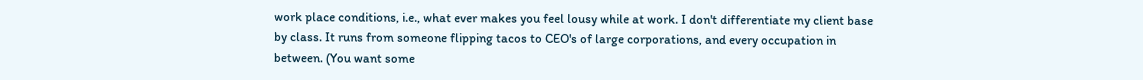work place conditions, i.e., what ever makes you feel lousy while at work. I don't differentiate my client base by class. It runs from someone flipping tacos to CEO's of large corporations, and every occupation in between. (You want some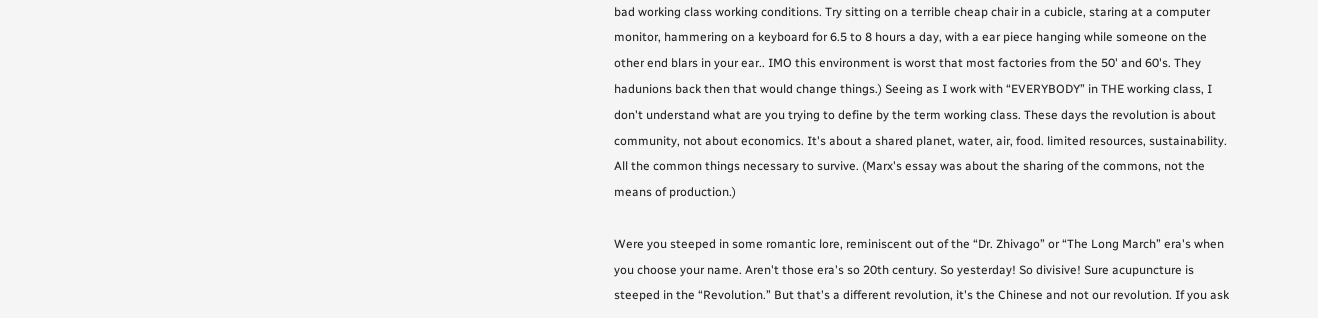bad working class working conditions. Try sitting on a terrible cheap chair in a cubicle, staring at a computer monitor, hammering on a keyboard for 6.5 to 8 hours a day, with a ear piece hanging while someone on the other end blars in your ear.. IMO this environment is worst that most factories from the 50' and 60's. They hadunions back then that would change things.) Seeing as I work with “EVERYBODY” in THE working class, I don't understand what are you trying to define by the term working class. These days the revolution is about community, not about economics. It's about a shared planet, water, air, food. limited resources, sustainability. All the common things necessary to survive. (Marx's essay was about the sharing of the commons, not the means of production.)

Were you steeped in some romantic lore, reminiscent out of the “Dr. Zhivago” or “The Long March” era's when you choose your name. Aren't those era's so 20th century. So yesterday! So divisive! Sure acupuncture is steeped in the “Revolution.” But that's a different revolution, it's the Chinese and not our revolution. If you ask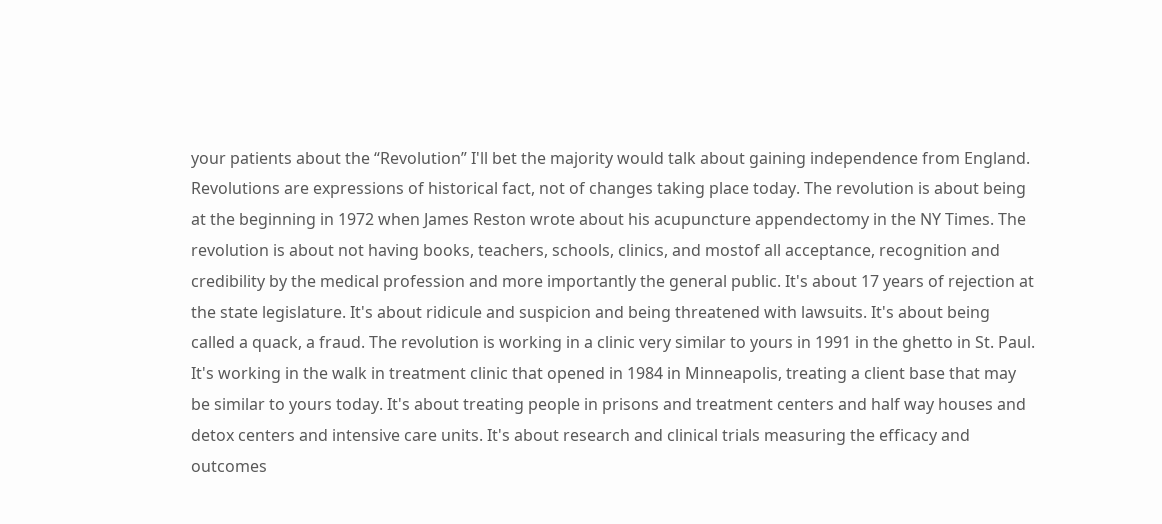your patients about the “Revolution” I'll bet the majority would talk about gaining independence from England. Revolutions are expressions of historical fact, not of changes taking place today. The revolution is about being at the beginning in 1972 when James Reston wrote about his acupuncture appendectomy in the NY Times. The revolution is about not having books, teachers, schools, clinics, and mostof all acceptance, recognition and credibility by the medical profession and more importantly the general public. It's about 17 years of rejection at the state legislature. It's about ridicule and suspicion and being threatened with lawsuits. It's about being called a quack, a fraud. The revolution is working in a clinic very similar to yours in 1991 in the ghetto in St. Paul. It's working in the walk in treatment clinic that opened in 1984 in Minneapolis, treating a client base that may be similar to yours today. It's about treating people in prisons and treatment centers and half way houses and detox centers and intensive care units. It's about research and clinical trials measuring the efficacy and outcomes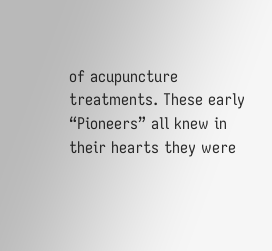of acupuncture treatments. These early “Pioneers” all knew in their hearts they were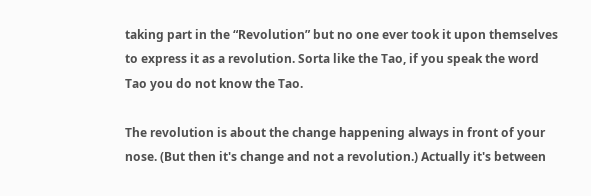taking part in the “Revolution” but no one ever took it upon themselves to express it as a revolution. Sorta like the Tao, if you speak the word Tao you do not know the Tao.

The revolution is about the change happening always in front of your nose. (But then it's change and not a revolution.) Actually it's between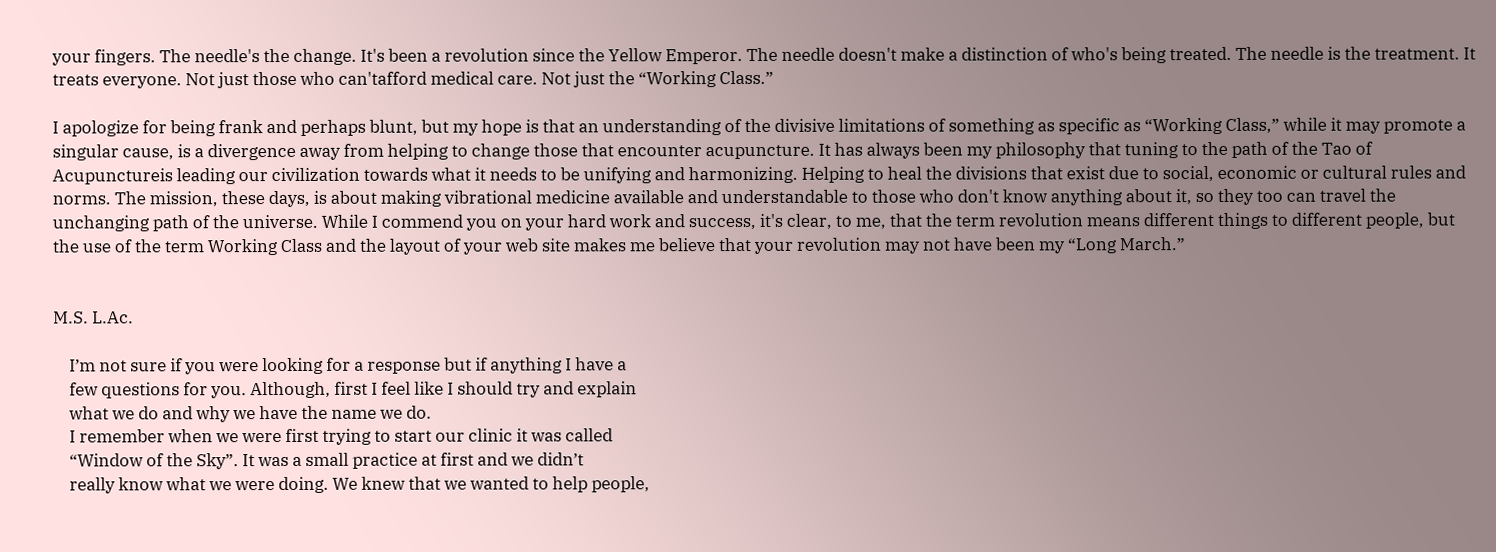your fingers. The needle's the change. It's been a revolution since the Yellow Emperor. The needle doesn't make a distinction of who's being treated. The needle is the treatment. It treats everyone. Not just those who can'tafford medical care. Not just the “Working Class.”

I apologize for being frank and perhaps blunt, but my hope is that an understanding of the divisive limitations of something as specific as “Working Class,” while it may promote a singular cause, is a divergence away from helping to change those that encounter acupuncture. It has always been my philosophy that tuning to the path of the Tao of Acupunctureis leading our civilization towards what it needs to be unifying and harmonizing. Helping to heal the divisions that exist due to social, economic or cultural rules and norms. The mission, these days, is about making vibrational medicine available and understandable to those who don't know anything about it, so they too can travel the unchanging path of the universe. While I commend you on your hard work and success, it's clear, to me, that the term revolution means different things to different people, but the use of the term Working Class and the layout of your web site makes me believe that your revolution may not have been my “Long March.”


M.S. L.Ac.

    I’m not sure if you were looking for a response but if anything I have a
    few questions for you. Although, first I feel like I should try and explain
    what we do and why we have the name we do.
    I remember when we were first trying to start our clinic it was called
    “Window of the Sky”. It was a small practice at first and we didn’t
    really know what we were doing. We knew that we wanted to help people,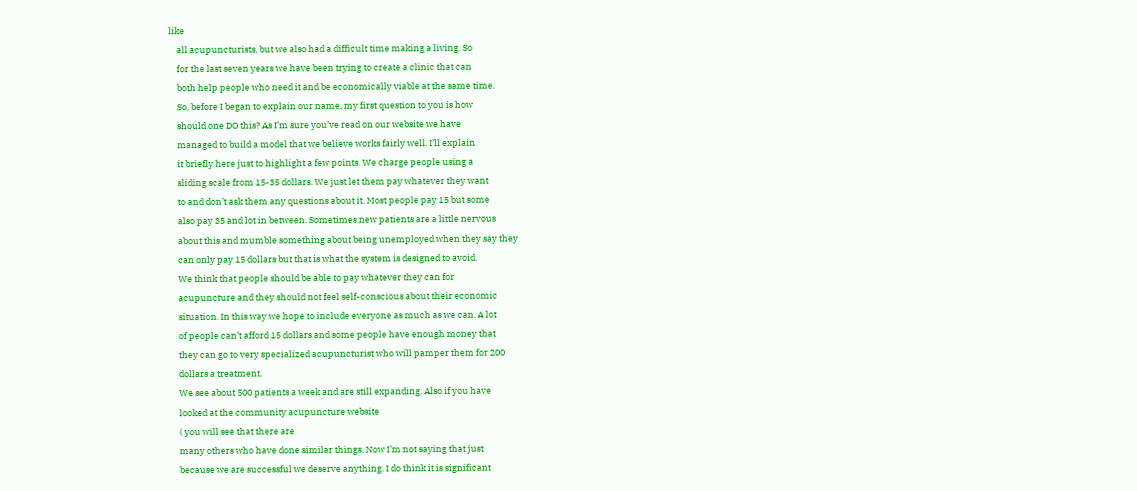like
    all acupuncturists, but we also had a difficult time making a living. So
    for the last seven years we have been trying to create a clinic that can
    both help people who need it and be economically viable at the same time.
    So, before I began to explain our name, my first question to you is how
    should one DO this? As I’m sure you’ve read on our website we have
    managed to build a model that we believe works fairly well. I’ll explain
    it briefly here just to highlight a few points. We charge people using a
    sliding scale from 15-35 dollars. We just let them pay whatever they want
    to and don’t ask them any questions about it. Most people pay 15 but some
    also pay 35 and lot in between. Sometimes new patients are a little nervous
    about this and mumble something about being unemployed when they say they
    can only pay 15 dollars but that is what the system is designed to avoid.
    We think that people should be able to pay whatever they can for
    acupuncture and they should not feel self-conscious about their economic
    situation. In this way we hope to include everyone as much as we can. A lot
    of people can’t afford 15 dollars and some people have enough money that
    they can go to very specialized acupuncturist who will pamper them for 200
    dollars a treatment.
    We see about 500 patients a week and are still expanding. Also if you have
    looked at the community acupuncture website
    ( you will see that there are
    many others who have done similar things. Now I’m not saying that just
    because we are successful we deserve anything. I do think it is significant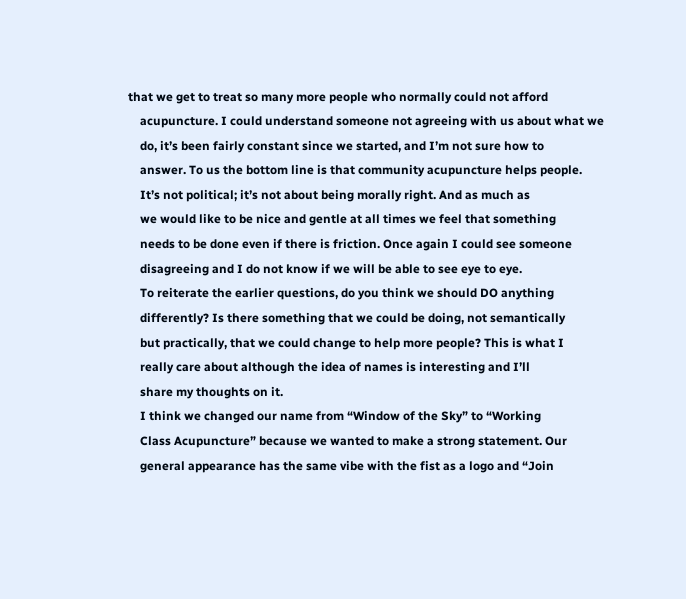that we get to treat so many more people who normally could not afford
    acupuncture. I could understand someone not agreeing with us about what we
    do, it’s been fairly constant since we started, and I’m not sure how to
    answer. To us the bottom line is that community acupuncture helps people.
    It’s not political; it’s not about being morally right. And as much as
    we would like to be nice and gentle at all times we feel that something
    needs to be done even if there is friction. Once again I could see someone
    disagreeing and I do not know if we will be able to see eye to eye.
    To reiterate the earlier questions, do you think we should DO anything
    differently? Is there something that we could be doing, not semantically
    but practically, that we could change to help more people? This is what I
    really care about although the idea of names is interesting and I’ll
    share my thoughts on it.
    I think we changed our name from “Window of the Sky” to “Working
    Class Acupuncture” because we wanted to make a strong statement. Our
    general appearance has the same vibe with the fist as a logo and “Join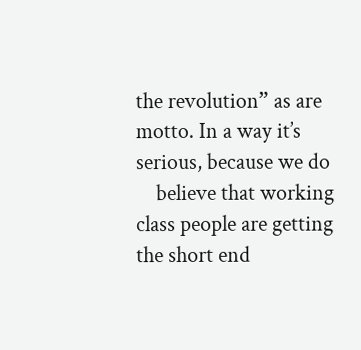the revolution” as are motto. In a way it’s serious, because we do
    believe that working class people are getting the short end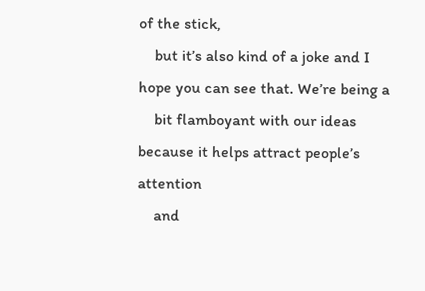of the stick,
    but it’s also kind of a joke and I hope you can see that. We’re being a
    bit flamboyant with our ideas because it helps attract people’s attention
    and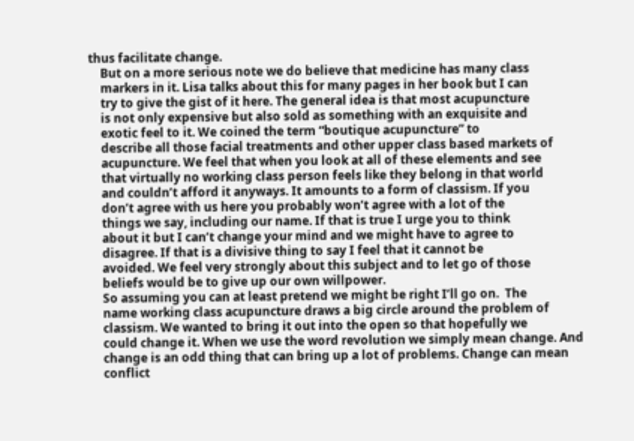thus facilitate change.
    But on a more serious note we do believe that medicine has many class
    markers in it. Lisa talks about this for many pages in her book but I can
    try to give the gist of it here. The general idea is that most acupuncture
    is not only expensive but also sold as something with an exquisite and
    exotic feel to it. We coined the term “boutique acupuncture” to
    describe all those facial treatments and other upper class based markets of
    acupuncture. We feel that when you look at all of these elements and see
    that virtually no working class person feels like they belong in that world
    and couldn’t afford it anyways. It amounts to a form of classism. If you
    don’t agree with us here you probably won’t agree with a lot of the
    things we say, including our name. If that is true I urge you to think
    about it but I can’t change your mind and we might have to agree to
    disagree. If that is a divisive thing to say I feel that it cannot be
    avoided. We feel very strongly about this subject and to let go of those
    beliefs would be to give up our own willpower.
    So assuming you can at least pretend we might be right I’ll go on.  The
    name working class acupuncture draws a big circle around the problem of
    classism. We wanted to bring it out into the open so that hopefully we
    could change it. When we use the word revolution we simply mean change. And
    change is an odd thing that can bring up a lot of problems. Change can mean
    conflict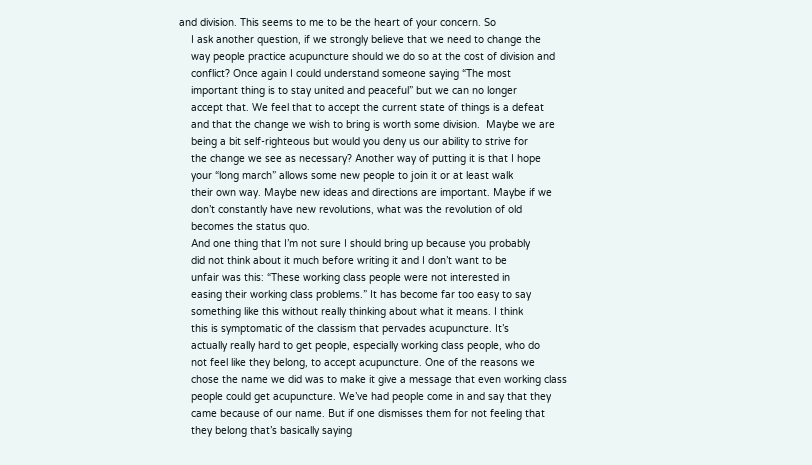and division. This seems to me to be the heart of your concern. So
    I ask another question, if we strongly believe that we need to change the
    way people practice acupuncture should we do so at the cost of division and
    conflict? Once again I could understand someone saying “The most
    important thing is to stay united and peaceful” but we can no longer
    accept that. We feel that to accept the current state of things is a defeat
    and that the change we wish to bring is worth some division.  Maybe we are
    being a bit self-righteous but would you deny us our ability to strive for
    the change we see as necessary? Another way of putting it is that I hope
    your “long march” allows some new people to join it or at least walk
    their own way. Maybe new ideas and directions are important. Maybe if we
    don’t constantly have new revolutions, what was the revolution of old
    becomes the status quo.
    And one thing that I’m not sure I should bring up because you probably
    did not think about it much before writing it and I don’t want to be
    unfair was this: “These working class people were not interested in
    easing their working class problems.” It has become far too easy to say
    something like this without really thinking about what it means. I think
    this is symptomatic of the classism that pervades acupuncture. It’s
    actually really hard to get people, especially working class people, who do
    not feel like they belong, to accept acupuncture. One of the reasons we
    chose the name we did was to make it give a message that even working class
    people could get acupuncture. We’ve had people come in and say that they
    came because of our name. But if one dismisses them for not feeling that
    they belong that’s basically saying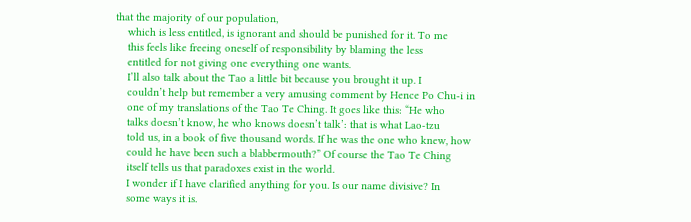that the majority of our population,
    which is less entitled, is ignorant and should be punished for it. To me
    this feels like freeing oneself of responsibility by blaming the less
    entitled for not giving one everything one wants.
    I’ll also talk about the Tao a little bit because you brought it up. I
    couldn’t help but remember a very amusing comment by Hence Po Chu-i in
    one of my translations of the Tao Te Ching. It goes like this: “He who
    talks doesn’t know, he who knows doesn’t talk’: that is what Lao-tzu
    told us, in a book of five thousand words. If he was the one who knew, how
    could he have been such a blabbermouth?” Of course the Tao Te Ching
    itself tells us that paradoxes exist in the world.
    I wonder if I have clarified anything for you. Is our name divisive? In
    some ways it is.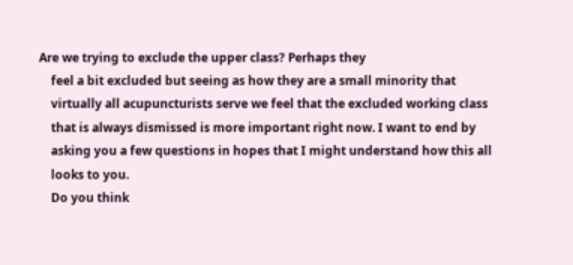Are we trying to exclude the upper class? Perhaps they
    feel a bit excluded but seeing as how they are a small minority that
    virtually all acupuncturists serve we feel that the excluded working class
    that is always dismissed is more important right now. I want to end by
    asking you a few questions in hopes that I might understand how this all
    looks to you.
    Do you think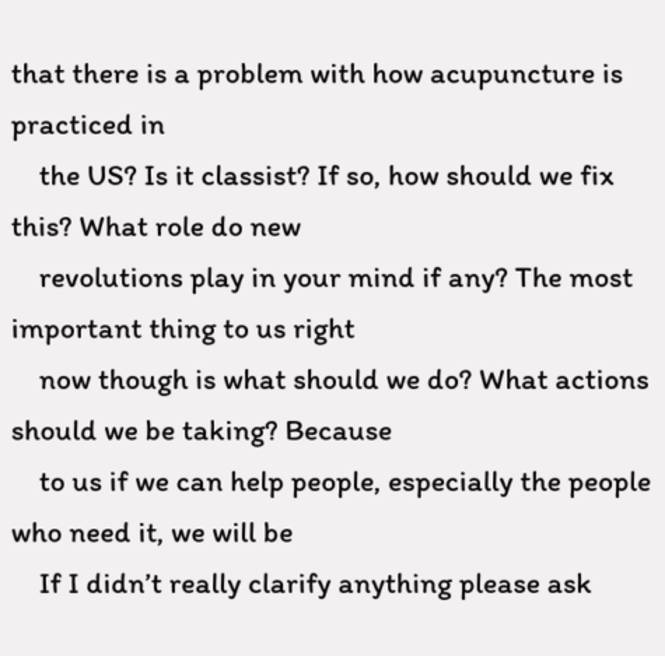that there is a problem with how acupuncture is practiced in
    the US? Is it classist? If so, how should we fix this? What role do new
    revolutions play in your mind if any? The most important thing to us right
    now though is what should we do? What actions should we be taking? Because
    to us if we can help people, especially the people who need it, we will be
    If I didn’t really clarify anything please ask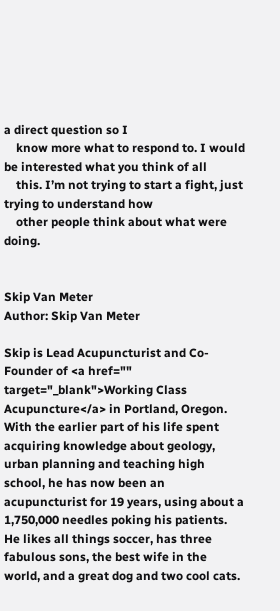a direct question so I
    know more what to respond to. I would be interested what you think of all
    this. I’m not trying to start a fight, just trying to understand how
    other people think about what were doing.


Skip Van Meter
Author: Skip Van Meter

Skip is Lead Acupuncturist and Co-Founder of <a href="" target="_blank">Working Class Acupuncture</a> in Portland, Oregon. With the earlier part of his life spent acquiring knowledge about geology, urban planning and teaching high school, he has now been an acupuncturist for 19 years, using about a 1,750,000 needles poking his patients. He likes all things soccer, has three fabulous sons, the best wife in the world, and a great dog and two cool cats.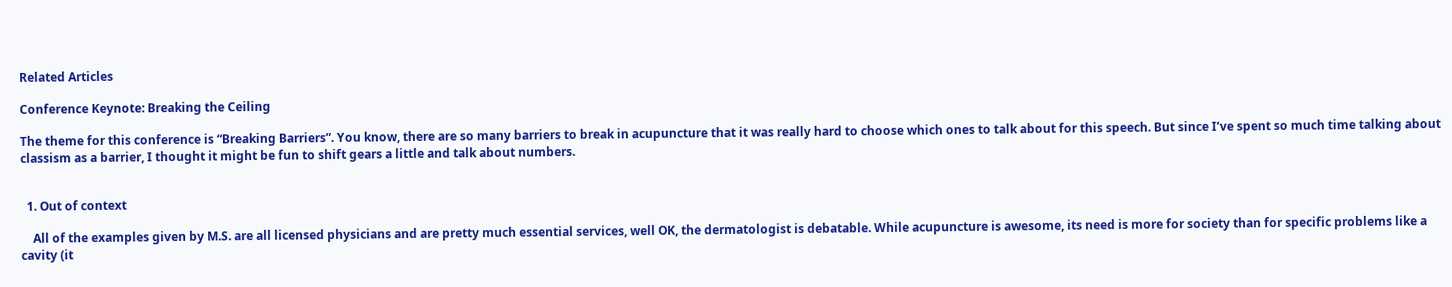Related Articles

Conference Keynote: Breaking the Ceiling

The theme for this conference is “Breaking Barriers”. You know, there are so many barriers to break in acupuncture that it was really hard to choose which ones to talk about for this speech. But since I’ve spent so much time talking about classism as a barrier, I thought it might be fun to shift gears a little and talk about numbers.


  1. Out of context

    All of the examples given by M.S. are all licensed physicians and are pretty much essential services, well OK, the dermatologist is debatable. While acupuncture is awesome, its need is more for society than for specific problems like a cavity (it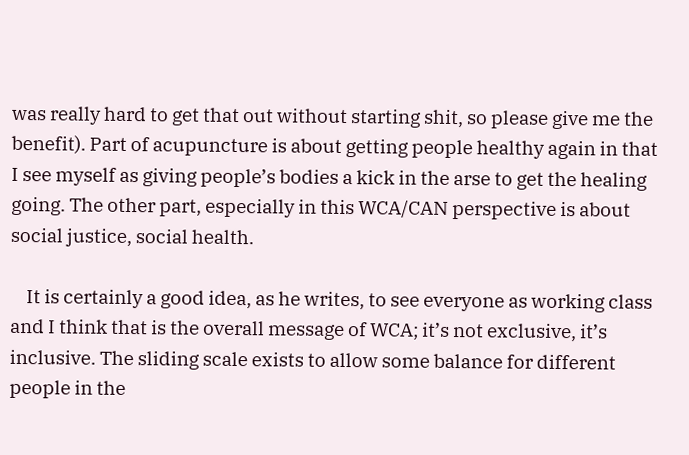was really hard to get that out without starting shit, so please give me the benefit). Part of acupuncture is about getting people healthy again in that I see myself as giving people’s bodies a kick in the arse to get the healing going. The other part, especially in this WCA/CAN perspective is about social justice, social health.

    It is certainly a good idea, as he writes, to see everyone as working class and I think that is the overall message of WCA; it’s not exclusive, it’s inclusive. The sliding scale exists to allow some balance for different people in the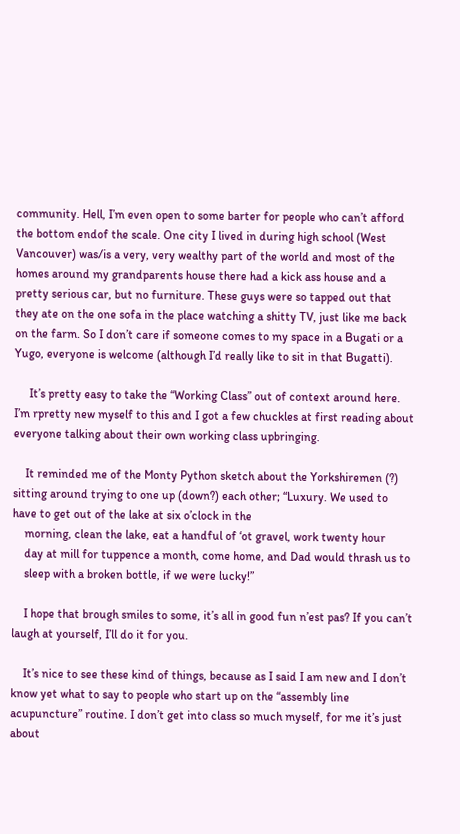community. Hell, I’m even open to some barter for people who can’t afford the bottom endof the scale. One city I lived in during high school (West Vancouver) was/is a very, very wealthy part of the world and most of the homes around my grandparents house there had a kick ass house and a pretty serious car, but no furniture. These guys were so tapped out that they ate on the one sofa in the place watching a shitty TV, just like me back on the farm. So I don’t care if someone comes to my space in a Bugati or a Yugo, everyone is welcome (although I’d really like to sit in that Bugatti).

     It’s pretty easy to take the “Working Class” out of context around here. I’m rpretty new myself to this and I got a few chuckles at first reading about everyone talking about their own working class upbringing.

    It reminded me of the Monty Python sketch about the Yorkshiremen (?) sitting around trying to one up (down?) each other; “Luxury. We used to have to get out of the lake at six o’clock in the
    morning, clean the lake, eat a handful of ‘ot gravel, work twenty hour
    day at mill for tuppence a month, come home, and Dad would thrash us to
    sleep with a broken bottle, if we were lucky!”

    I hope that brough smiles to some, it’s all in good fun n’est pas? If you can’t laugh at yourself, I’ll do it for you.

    It’s nice to see these kind of things, because as I said I am new and I don’t know yet what to say to people who start up on the “assembly line acupuncture” routine. I don’t get into class so much myself, for me it’s just about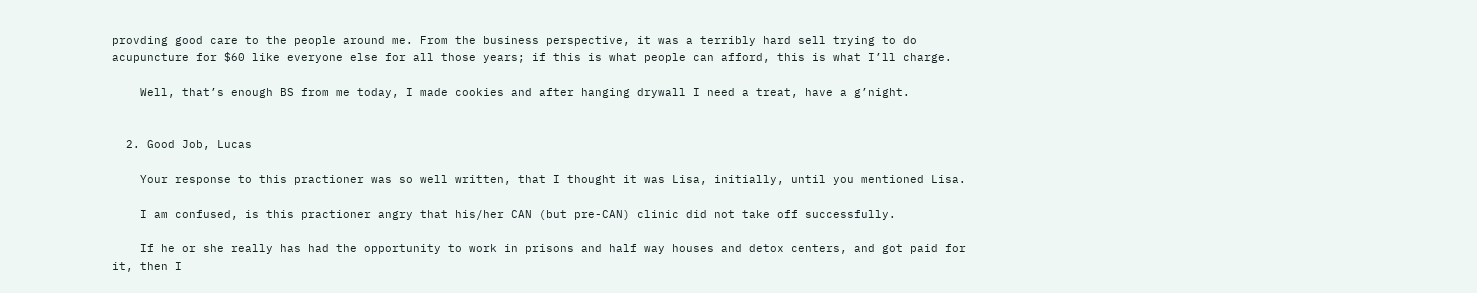provding good care to the people around me. From the business perspective, it was a terribly hard sell trying to do acupuncture for $60 like everyone else for all those years; if this is what people can afford, this is what I’ll charge.

    Well, that’s enough BS from me today, I made cookies and after hanging drywall I need a treat, have a g’night.


  2. Good Job, Lucas

    Your response to this practioner was so well written, that I thought it was Lisa, initially, until you mentioned Lisa.

    I am confused, is this practioner angry that his/her CAN (but pre-CAN) clinic did not take off successfully.

    If he or she really has had the opportunity to work in prisons and half way houses and detox centers, and got paid for it, then I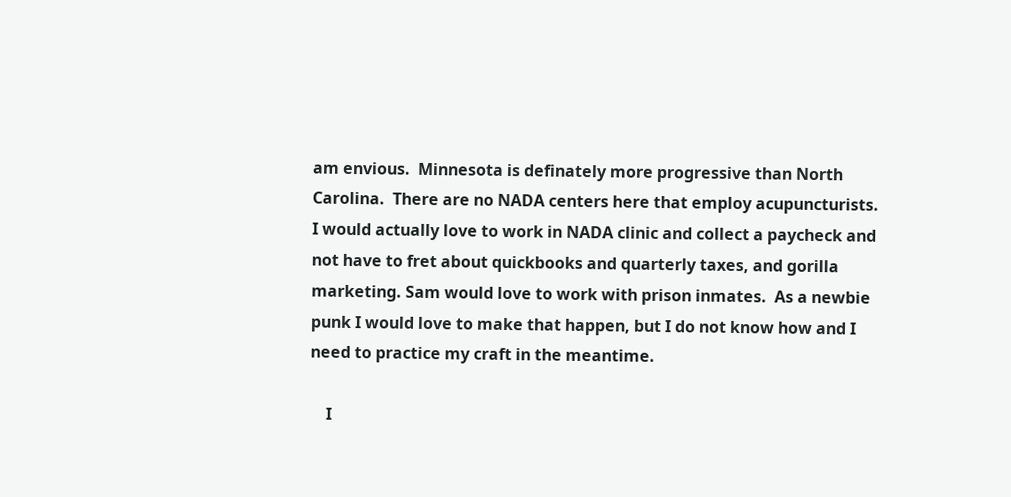am envious.  Minnesota is definately more progressive than North Carolina.  There are no NADA centers here that employ acupuncturists.  I would actually love to work in NADA clinic and collect a paycheck and not have to fret about quickbooks and quarterly taxes, and gorilla marketing. Sam would love to work with prison inmates.  As a newbie punk I would love to make that happen, but I do not know how and I need to practice my craft in the meantime.

    I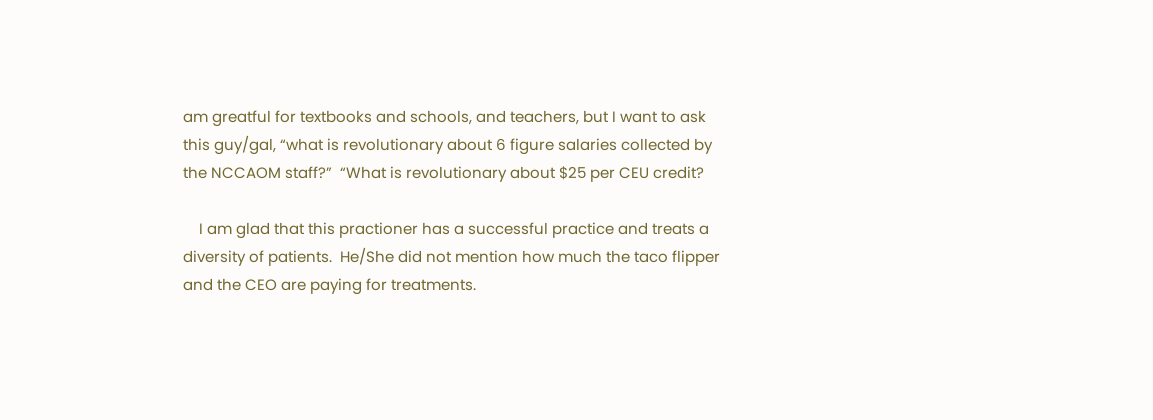am greatful for textbooks and schools, and teachers, but I want to ask this guy/gal, “what is revolutionary about 6 figure salaries collected by the NCCAOM staff?”  “What is revolutionary about $25 per CEU credit?

    I am glad that this practioner has a successful practice and treats a diversity of patients.  He/She did not mention how much the taco flipper and the CEO are paying for treatments.